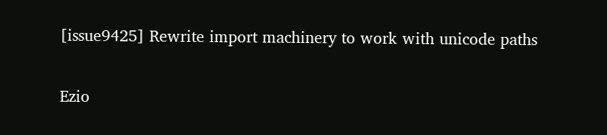[issue9425] Rewrite import machinery to work with unicode paths

Ezio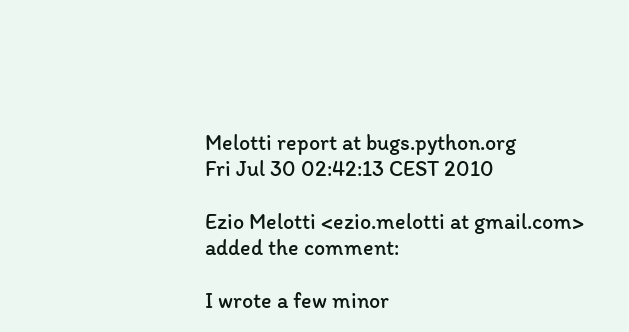Melotti report at bugs.python.org
Fri Jul 30 02:42:13 CEST 2010

Ezio Melotti <ezio.melotti at gmail.com> added the comment:

I wrote a few minor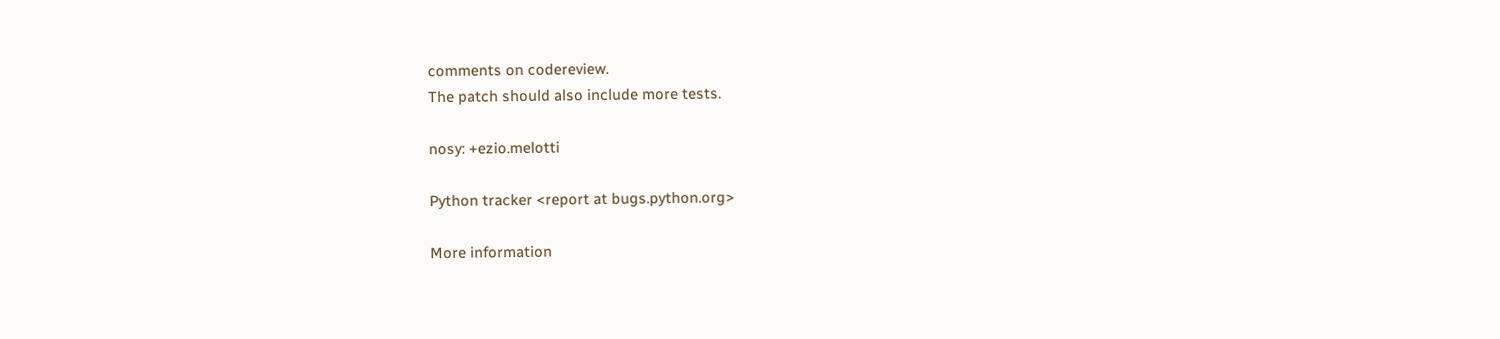comments on codereview.
The patch should also include more tests.

nosy: +ezio.melotti

Python tracker <report at bugs.python.org>

More information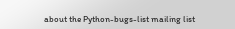about the Python-bugs-list mailing list